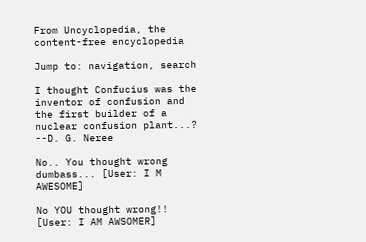From Uncyclopedia, the content-free encyclopedia

Jump to: navigation, search

I thought Confucius was the inventor of confusion and the first builder of a nuclear confusion plant...? --D. G. Neree

No.. You thought wrong dumbass... [User: I M AWESOME]

No YOU thought wrong!! [User: I AM AWSOMER]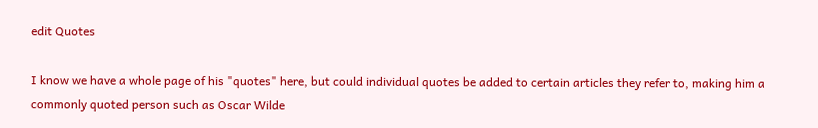edit Quotes

I know we have a whole page of his "quotes" here, but could individual quotes be added to certain articles they refer to, making him a commonly quoted person such as Oscar Wilde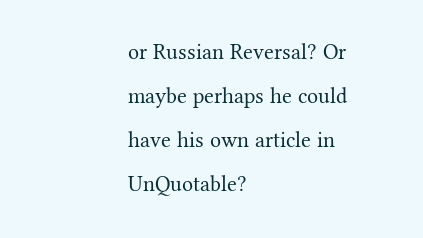or Russian Reversal? Or maybe perhaps he could have his own article in UnQuotable?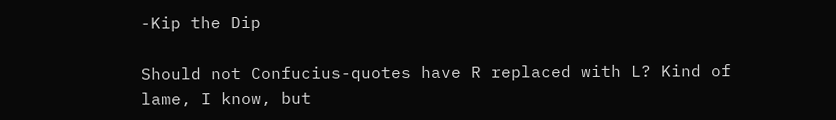-Kip the Dip

Should not Confucius-quotes have R replaced with L? Kind of lame, I know, but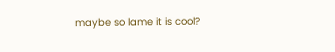maybe so lame it is cool?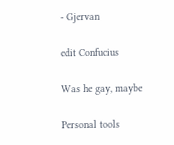- Gjervan

edit Confucius

Was he gay, maybe

Personal tools